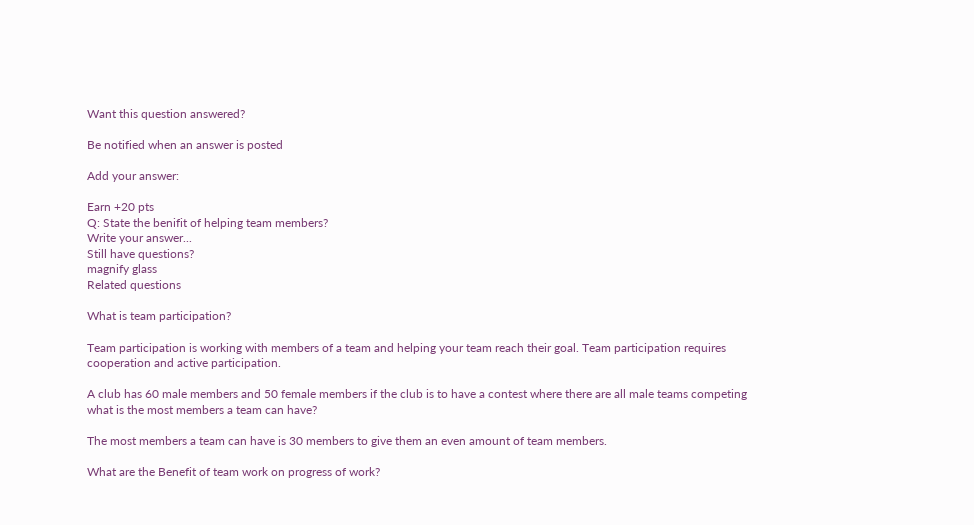Want this question answered?

Be notified when an answer is posted

Add your answer:

Earn +20 pts
Q: State the benifit of helping team members?
Write your answer...
Still have questions?
magnify glass
Related questions

What is team participation?

Team participation is working with members of a team and helping your team reach their goal. Team participation requires cooperation and active participation.

A club has 60 male members and 50 female members if the club is to have a contest where there are all male teams competing what is the most members a team can have?

The most members a team can have is 30 members to give them an even amount of team members.

What are the Benefit of team work on progress of work?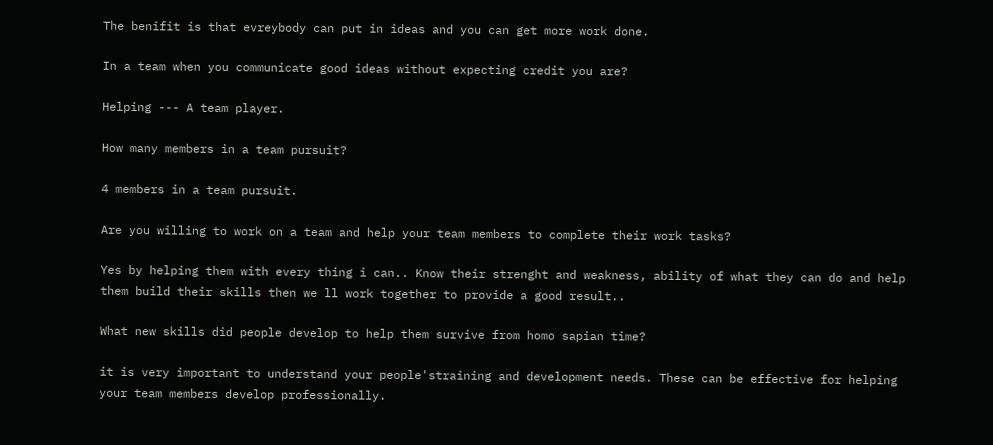The benifit is that evreybody can put in ideas and you can get more work done.

In a team when you communicate good ideas without expecting credit you are?

Helping --- A team player.

How many members in a team pursuit?

4 members in a team pursuit.

Are you willing to work on a team and help your team members to complete their work tasks?

Yes by helping them with every thing i can.. Know their strenght and weakness, ability of what they can do and help them build their skills then we ll work together to provide a good result..

What new skills did people develop to help them survive from homo sapian time?

it is very important to understand your people'straining and development needs. These can be effective for helping your team members develop professionally.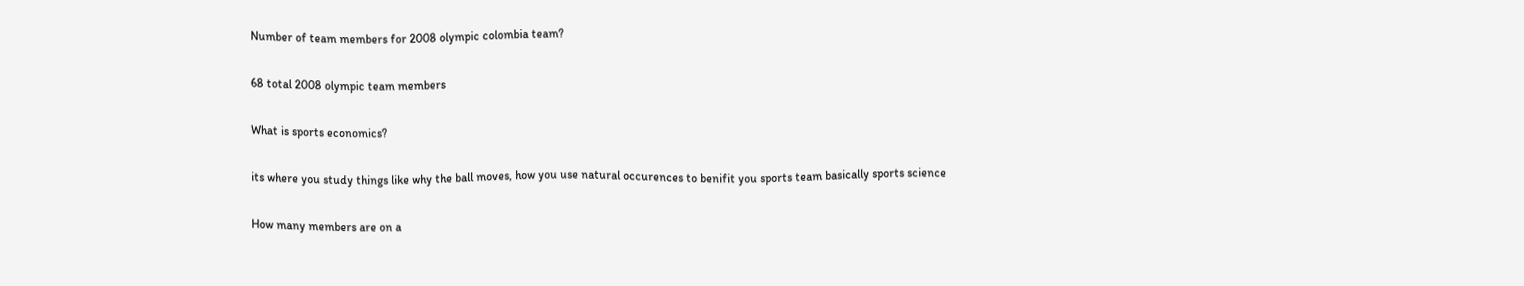Number of team members for 2008 olympic colombia team?

68 total 2008 olympic team members

What is sports economics?

its where you study things like why the ball moves, how you use natural occurences to benifit you sports team basically sports science

How many members are on a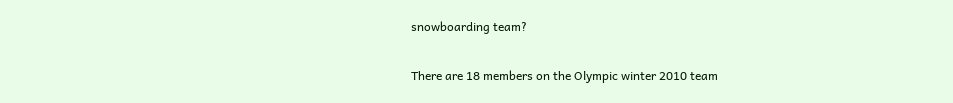snowboarding team?

There are 18 members on the Olympic winter 2010 team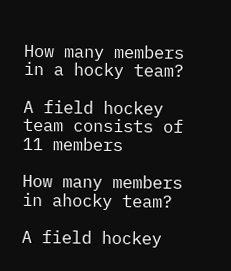How many members in a hocky team?

A field hockey team consists of 11 members

How many members in ahocky team?

A field hockey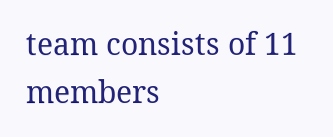team consists of 11 members